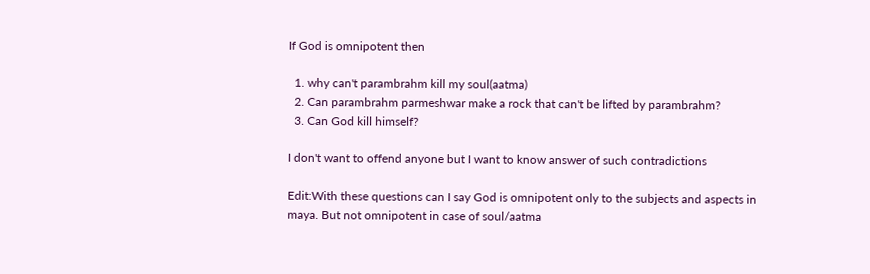If God is omnipotent then

  1. why can't parambrahm kill my soul(aatma)
  2. Can parambrahm parmeshwar make a rock that can't be lifted by parambrahm?
  3. Can God kill himself?

I don't want to offend anyone but I want to know answer of such contradictions

Edit:With these questions can I say God is omnipotent only to the subjects and aspects in maya. But not omnipotent in case of soul/aatma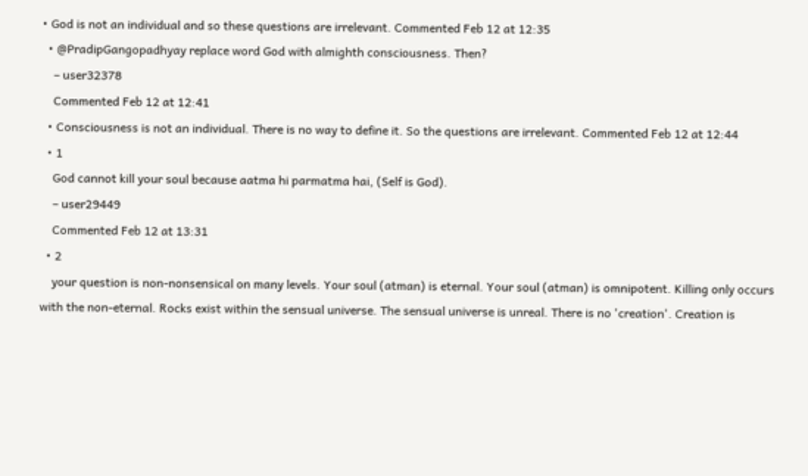• God is not an individual and so these questions are irrelevant. Commented Feb 12 at 12:35
  • @PradipGangopadhyay replace word God with almighth consciousness. Then?
    – user32378
    Commented Feb 12 at 12:41
  • Consciousness is not an individual. There is no way to define it. So the questions are irrelevant. Commented Feb 12 at 12:44
  • 1
    God cannot kill your soul because aatma hi parmatma hai, (Self is God).
    – user29449
    Commented Feb 12 at 13:31
  • 2
    your question is non-nonsensical on many levels. Your soul (atman) is eternal. Your soul (atman) is omnipotent. Killing only occurs with the non-eternal. Rocks exist within the sensual universe. The sensual universe is unreal. There is no 'creation'. Creation is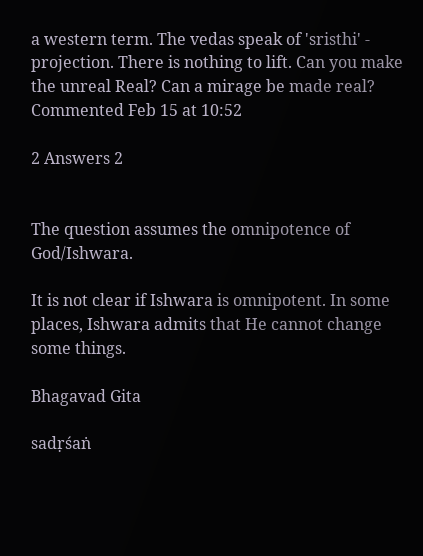a western term. The vedas speak of 'sristhi' - projection. There is nothing to lift. Can you make the unreal Real? Can a mirage be made real? Commented Feb 15 at 10:52

2 Answers 2


The question assumes the omnipotence of God/Ishwara.

It is not clear if Ishwara is omnipotent. In some places, Ishwara admits that He cannot change some things.

Bhagavad Gita

sadṛśaṅ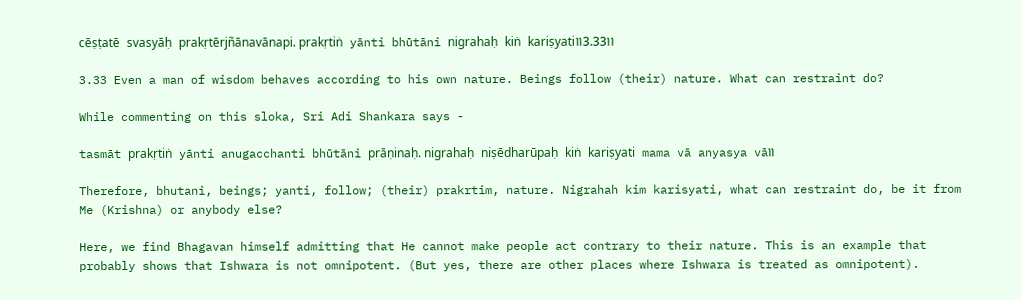cēṣṭatē svasyāḥ prakṛtērjñānavānapi. prakṛtiṅ yānti bhūtāni nigrahaḥ kiṅ kariṣyati৷৷3.33৷৷

3.33 Even a man of wisdom behaves according to his own nature. Beings follow (their) nature. What can restraint do?

While commenting on this sloka, Sri Adi Shankara says -

tasmāt prakṛtiṅ yānti anugacchanti bhūtāni prāṇinaḥ. nigrahaḥ niṣēdharūpaḥ kiṅ kariṣyati mama vā anyasya vā৷৷

Therefore, bhutani, beings; yanti, follow; (their) prakrtim, nature. Nigrahah kim karisyati, what can restraint do, be it from Me (Krishna) or anybody else?

Here, we find Bhagavan himself admitting that He cannot make people act contrary to their nature. This is an example that probably shows that Ishwara is not omnipotent. (But yes, there are other places where Ishwara is treated as omnipotent).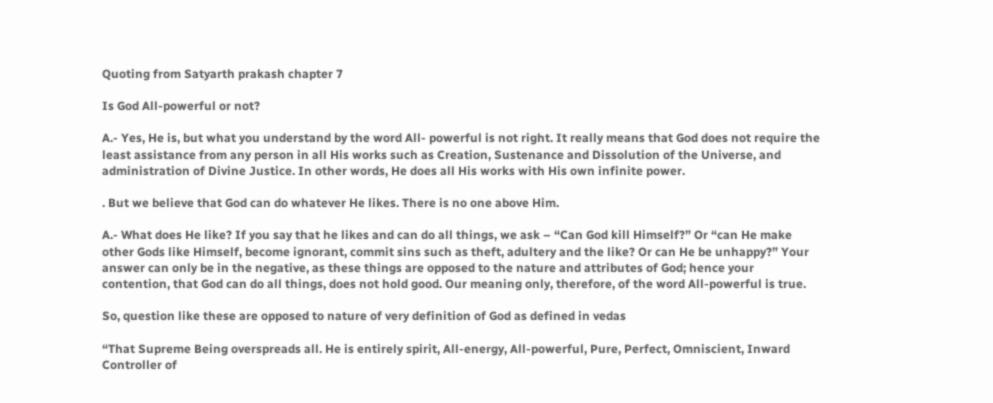Quoting from Satyarth prakash chapter 7

Is God All-powerful or not?

A.- Yes, He is, but what you understand by the word All- powerful is not right. It really means that God does not require the least assistance from any person in all His works such as Creation, Sustenance and Dissolution of the Universe, and administration of Divine Justice. In other words, He does all His works with His own infinite power.

. But we believe that God can do whatever He likes. There is no one above Him.

A.- What does He like? If you say that he likes and can do all things, we ask – “Can God kill Himself?” Or “can He make other Gods like Himself, become ignorant, commit sins such as theft, adultery and the like? Or can He be unhappy?” Your answer can only be in the negative, as these things are opposed to the nature and attributes of God; hence your contention, that God can do all things, does not hold good. Our meaning only, therefore, of the word All-powerful is true.

So, question like these are opposed to nature of very definition of God as defined in vedas

“That Supreme Being overspreads all. He is entirely spirit, All-energy, All-powerful, Pure, Perfect, Omniscient, Inward Controller of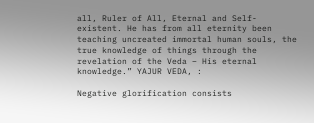all, Ruler of All, Eternal and Self-existent. He has from all eternity been teaching uncreated immortal human souls, the true knowledge of things through the revelation of the Veda – His eternal knowledge.” YAJUR VEDA, :

Negative glorification consists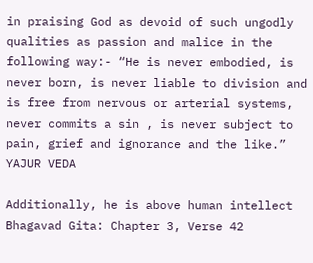in praising God as devoid of such ungodly qualities as passion and malice in the following way:- “He is never embodied, is never born, is never liable to division and is free from nervous or arterial systems, never commits a sin , is never subject to pain, grief and ignorance and the like.” YAJUR VEDA

Additionally, he is above human intellect Bhagavad Gita: Chapter 3, Verse 42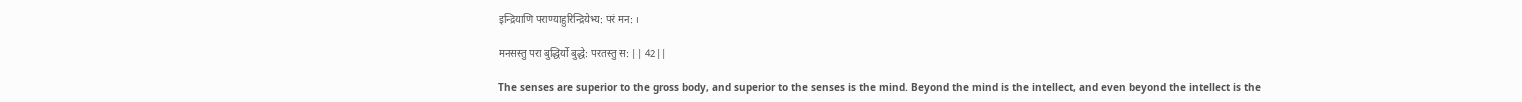इन्द्रियाणि पराण्याहुरिन्द्रियेभ्य: परं मन: ।

मनसस्तु परा बुद्धिर्यो बुद्धे: परतस्तु स: || 42||

The senses are superior to the gross body, and superior to the senses is the mind. Beyond the mind is the intellect, and even beyond the intellect is the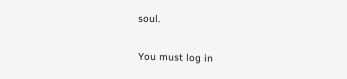soul.

You must log in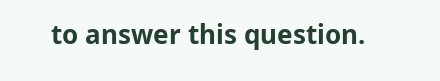to answer this question.